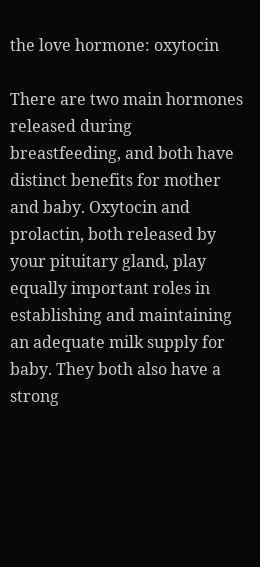the love hormone: oxytocin

There are two main hormones released during breastfeeding, and both have distinct benefits for mother and baby. Oxytocin and prolactin, both released by your pituitary gland, play equally important roles in establishing and maintaining an adequate milk supply for baby. They both also have a strong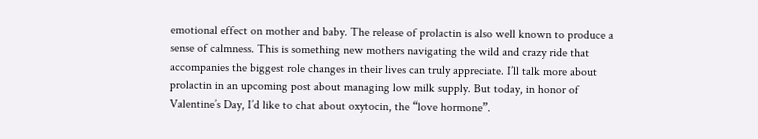emotional effect on mother and baby. The release of prolactin is also well known to produce a sense of calmness. This is something new mothers navigating the wild and crazy ride that accompanies the biggest role changes in their lives can truly appreciate. I’ll talk more about prolactin in an upcoming post about managing low milk supply. But today, in honor of Valentine’s Day, I’d like to chat about oxytocin, the “love hormone”.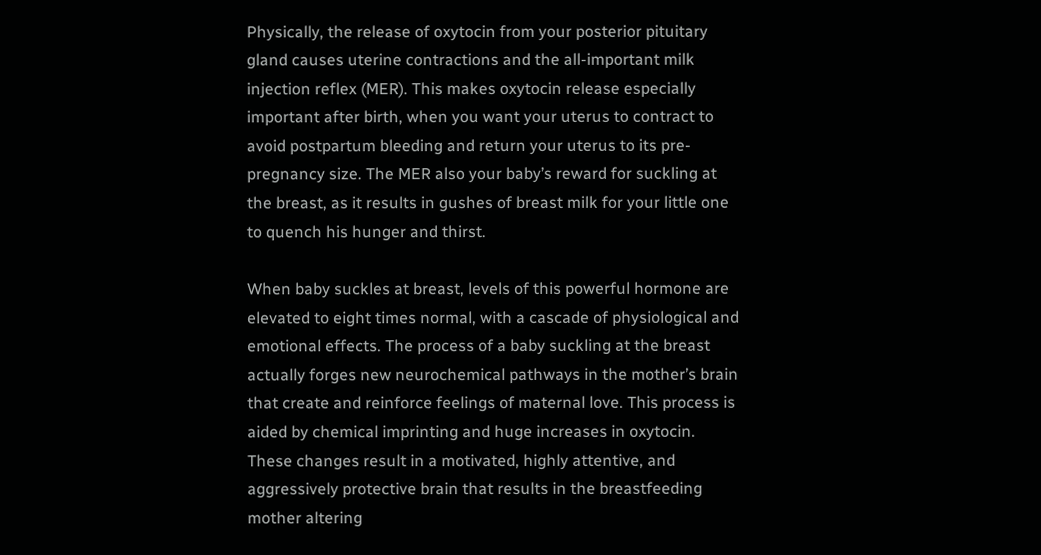Physically, the release of oxytocin from your posterior pituitary gland causes uterine contractions and the all-important milk injection reflex (MER). This makes oxytocin release especially important after birth, when you want your uterus to contract to avoid postpartum bleeding and return your uterus to its pre-pregnancy size. The MER also your baby’s reward for suckling at the breast, as it results in gushes of breast milk for your little one to quench his hunger and thirst.

When baby suckles at breast, levels of this powerful hormone are elevated to eight times normal, with a cascade of physiological and emotional effects. The process of a baby suckling at the breast actually forges new neurochemical pathways in the mother’s brain that create and reinforce feelings of maternal love. This process is aided by chemical imprinting and huge increases in oxytocin. These changes result in a motivated, highly attentive, and aggressively protective brain that results in the breastfeeding mother altering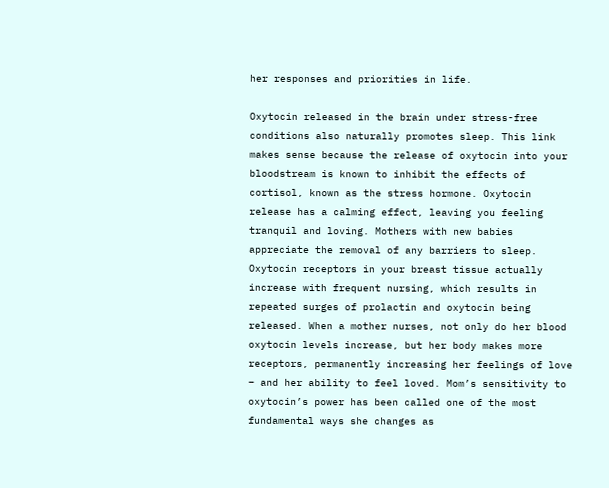her responses and priorities in life.

Oxytocin released in the brain under stress-free conditions also naturally promotes sleep. This link makes sense because the release of oxytocin into your bloodstream is known to inhibit the effects of cortisol, known as the stress hormone. Oxytocin release has a calming effect, leaving you feeling tranquil and loving. Mothers with new babies appreciate the removal of any barriers to sleep. Oxytocin receptors in your breast tissue actually increase with frequent nursing, which results in repeated surges of prolactin and oxytocin being released. When a mother nurses, not only do her blood oxytocin levels increase, but her body makes more receptors, permanently increasing her feelings of love – and her ability to feel loved. Mom’s sensitivity to oxytocin’s power has been called one of the most fundamental ways she changes as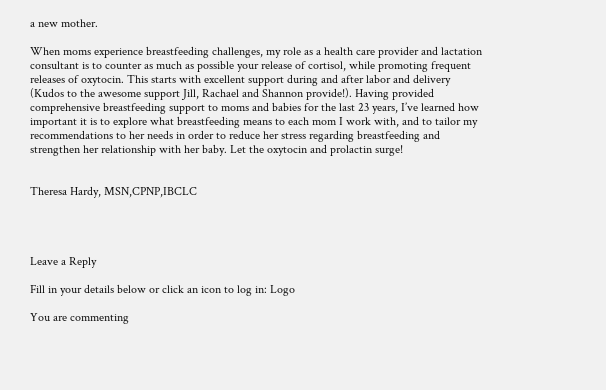a new mother.

When moms experience breastfeeding challenges, my role as a health care provider and lactation consultant is to counter as much as possible your release of cortisol, while promoting frequent releases of oxytocin. This starts with excellent support during and after labor and delivery (Kudos to the awesome support Jill, Rachael and Shannon provide!). Having provided comprehensive breastfeeding support to moms and babies for the last 23 years, I’ve learned how important it is to explore what breastfeeding means to each mom I work with, and to tailor my recommendations to her needs in order to reduce her stress regarding breastfeeding and strengthen her relationship with her baby. Let the oxytocin and prolactin surge!


Theresa Hardy, MSN,CPNP,IBCLC




Leave a Reply

Fill in your details below or click an icon to log in: Logo

You are commenting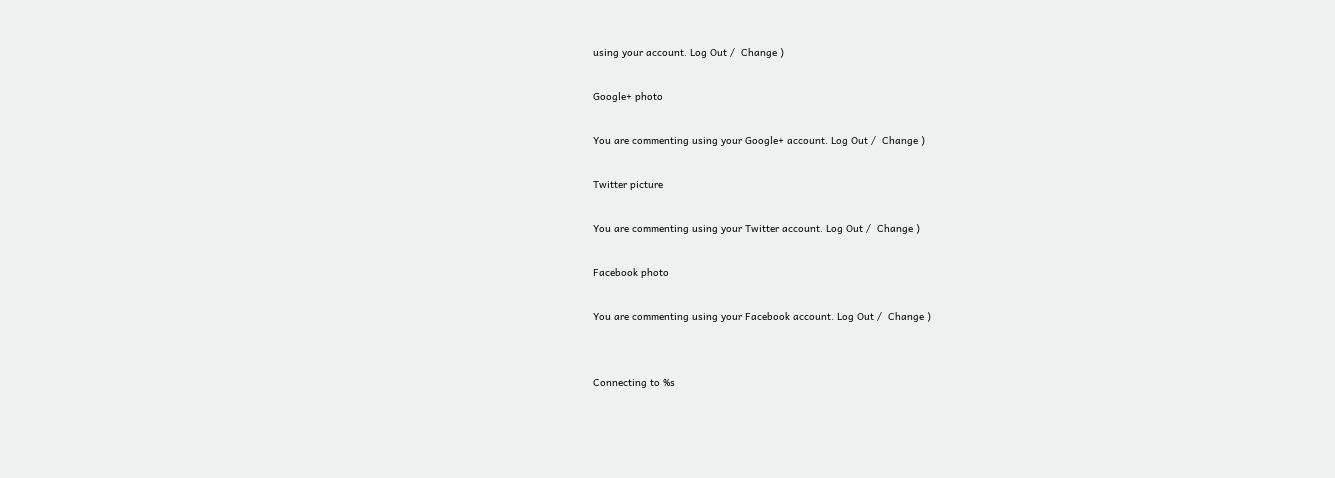using your account. Log Out /  Change )

Google+ photo

You are commenting using your Google+ account. Log Out /  Change )

Twitter picture

You are commenting using your Twitter account. Log Out /  Change )

Facebook photo

You are commenting using your Facebook account. Log Out /  Change )


Connecting to %s